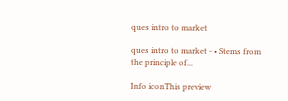ques intro to market

ques intro to market - • Stems from the principle of...

Info iconThis preview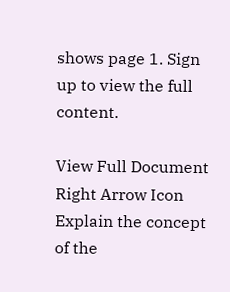shows page 1. Sign up to view the full content.

View Full Document Right Arrow Icon
Explain the concept of the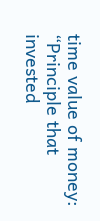time value of money: “Principle that invested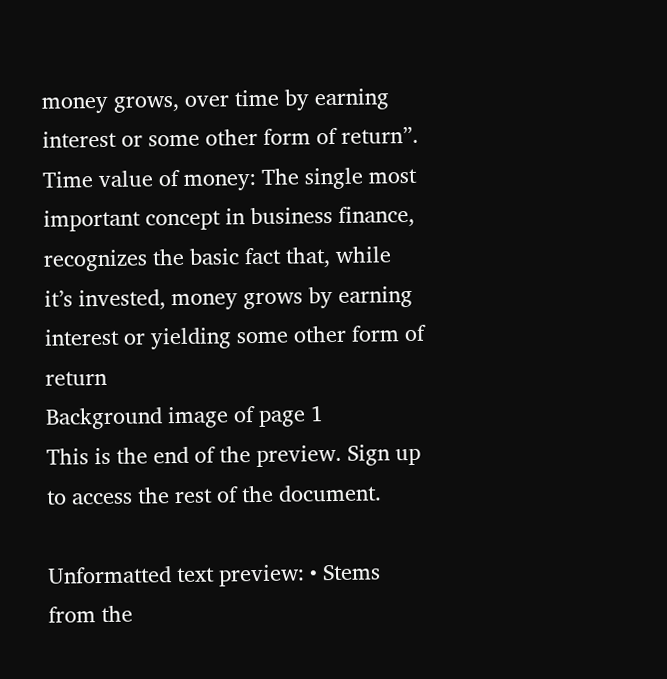money grows, over time by earning interest or some other form of return”. Time value of money: The single most important concept in business finance, recognizes the basic fact that, while it’s invested, money grows by earning interest or yielding some other form of return
Background image of page 1
This is the end of the preview. Sign up to access the rest of the document.

Unformatted text preview: • Stems from the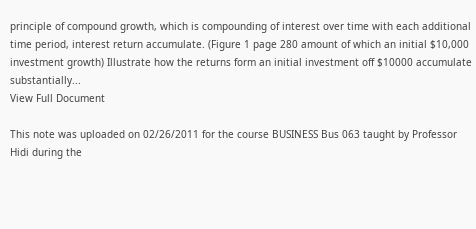principle of compound growth, which is compounding of interest over time with each additional time period, interest return accumulate. (Figure 1 page 280 amount of which an initial $10,000 investment growth) Illustrate how the returns form an initial investment off $10000 accumulate substantially...
View Full Document

This note was uploaded on 02/26/2011 for the course BUSINESS Bus 063 taught by Professor Hidi during the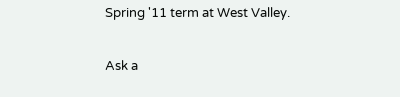Spring '11 term at West Valley.

Ask a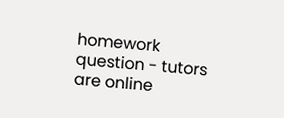homework question - tutors are online